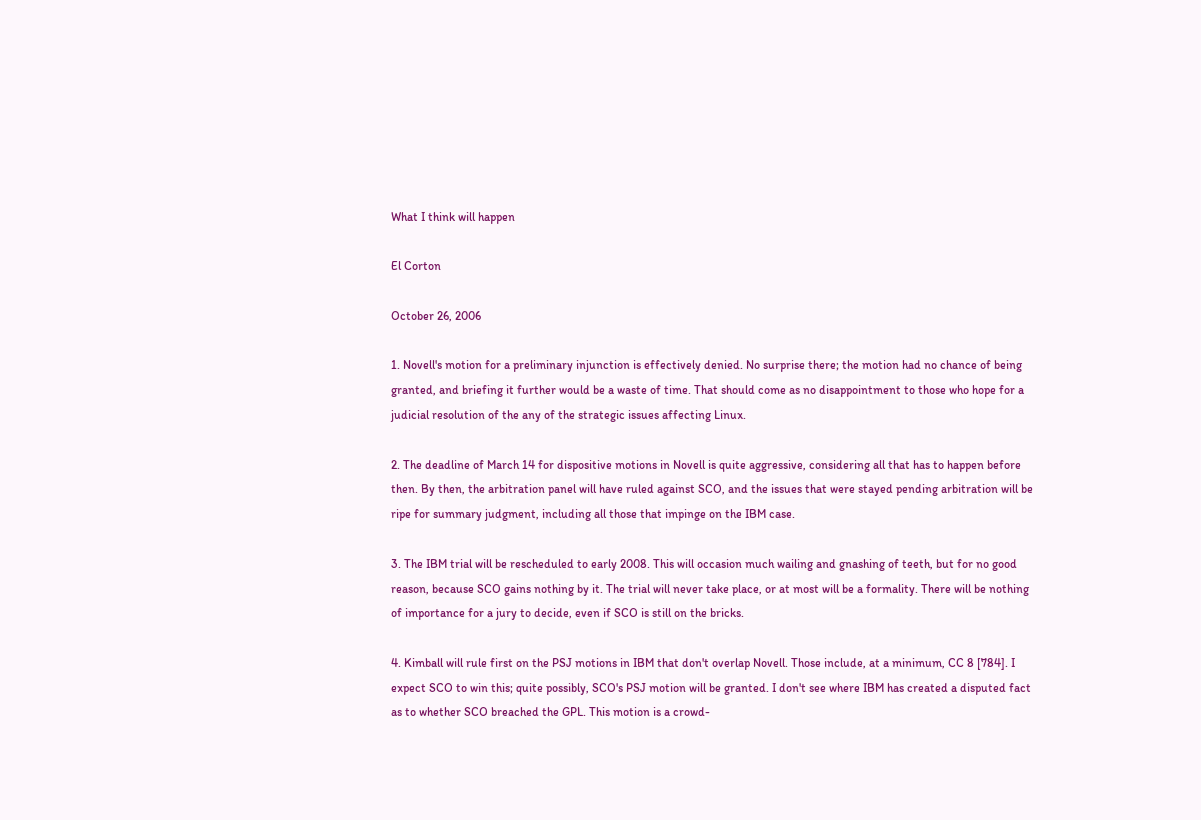What I think will happen

El Corton

October 26, 2006

1. Novell's motion for a preliminary injunction is effectively denied. No surprise there; the motion had no chance of being granted, and briefing it further would be a waste of time. That should come as no disappointment to those who hope for a judicial resolution of the any of the strategic issues affecting Linux.

2. The deadline of March 14 for dispositive motions in Novell is quite aggressive, considering all that has to happen before then. By then, the arbitration panel will have ruled against SCO, and the issues that were stayed pending arbitration will be ripe for summary judgment, including all those that impinge on the IBM case.

3. The IBM trial will be rescheduled to early 2008. This will occasion much wailing and gnashing of teeth, but for no good reason, because SCO gains nothing by it. The trial will never take place, or at most will be a formality. There will be nothing of importance for a jury to decide, even if SCO is still on the bricks.

4. Kimball will rule first on the PSJ motions in IBM that don't overlap Novell. Those include, at a minimum, CC 8 [784]. I expect SCO to win this; quite possibly, SCO's PSJ motion will be granted. I don't see where IBM has created a disputed fact as to whether SCO breached the GPL. This motion is a crowd-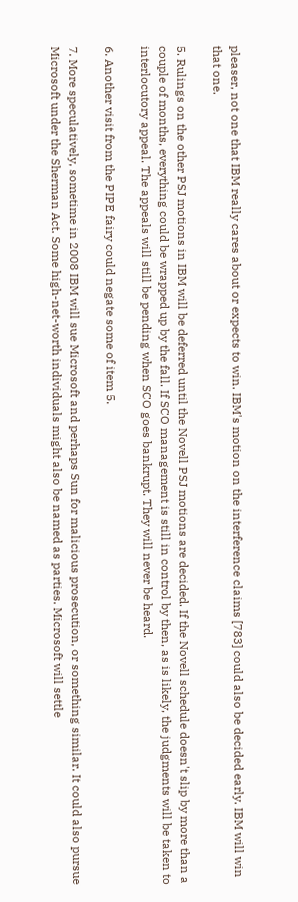pleaser, not one that IBM really cares about or expects to win. IBM's motion on the interference claims [783] could also be decided early. IBM will win that one.

5. Rulings on the other PSJ motions in IBM will be deferred until the Novell PSJ motions are decided. If the Novell schedule doesn't slip by more than a couple of months, everything could be wrapped up by the fall. If SCO management is still in control by then, as is likely, the judgments will be taken to interlocutory appeal. The appeals will still be pending when SCO goes bankrupt. They will never be heard.

6. Another visit from the PIPE fairy could negate some of item 5.

7. More speculatively, sometime in 2008 IBM will sue Microsoft and perhaps Sun for malicious prosecution, or something similar. It could also pursue Microsoft under the Sherman Act. Some high-net-worth individuals might also be named as parties. Microsoft will settle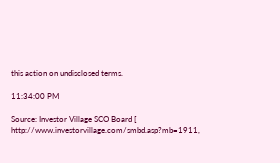this action on undisclosed terms.

11:34:00 PM

Source: Investor Village SCO Board [ http://www.investorvillage.com/smbd.asp?mb=1911,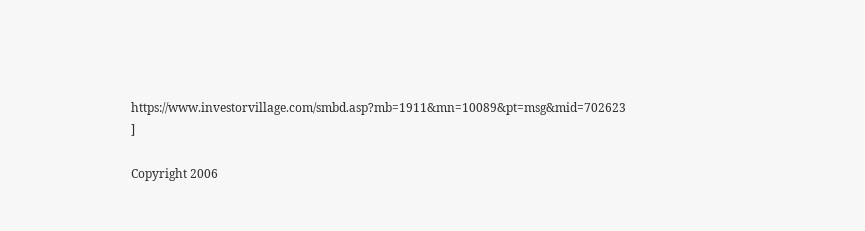https://www.investorvillage.com/smbd.asp?mb=1911&mn=10089&pt=msg&mid=702623 ]

Copyright 2006